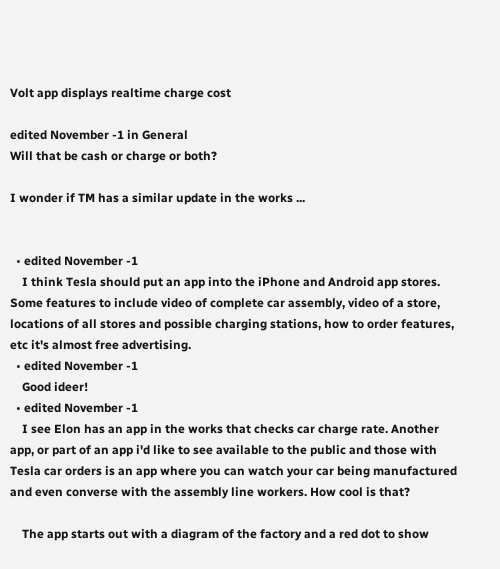Volt app displays realtime charge cost

edited November -1 in General
Will that be cash or charge or both?

I wonder if TM has a similar update in the works ...


  • edited November -1
    I think Tesla should put an app into the iPhone and Android app stores. Some features to include video of complete car assembly, video of a store, locations of all stores and possible charging stations, how to order features, etc it's almost free advertising.
  • edited November -1
    Good ideer!
  • edited November -1
    I see Elon has an app in the works that checks car charge rate. Another app, or part of an app i'd like to see available to the public and those with Tesla car orders is an app where you can watch your car being manufactured and even converse with the assembly line workers. How cool is that?

    The app starts out with a diagram of the factory and a red dot to show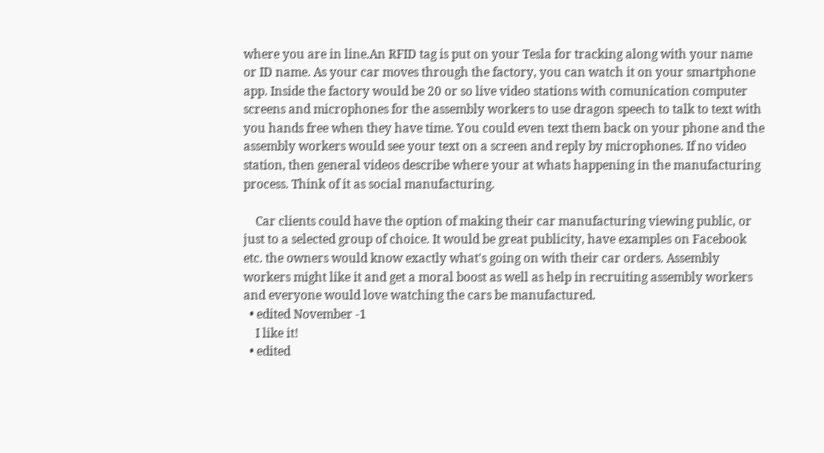where you are in line.An RFID tag is put on your Tesla for tracking along with your name or ID name. As your car moves through the factory, you can watch it on your smartphone app. Inside the factory would be 20 or so live video stations with comunication computer screens and microphones for the assembly workers to use dragon speech to talk to text with you hands free when they have time. You could even text them back on your phone and the assembly workers would see your text on a screen and reply by microphones. If no video station, then general videos describe where your at whats happening in the manufacturing process. Think of it as social manufacturing.

    Car clients could have the option of making their car manufacturing viewing public, or just to a selected group of choice. It would be great publicity, have examples on Facebook etc. the owners would know exactly what's going on with their car orders. Assembly workers might like it and get a moral boost as well as help in recruiting assembly workers and everyone would love watching the cars be manufactured.
  • edited November -1
    I like it!
  • edited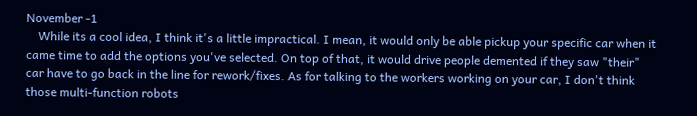November -1
    While its a cool idea, I think it's a little impractical. I mean, it would only be able pickup your specific car when it came time to add the options you've selected. On top of that, it would drive people demented if they saw "their" car have to go back in the line for rework/fixes. As for talking to the workers working on your car, I don't think those multi-function robots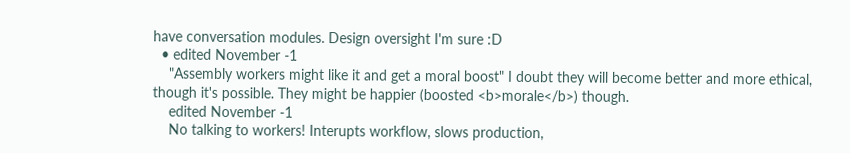have conversation modules. Design oversight I'm sure :D
  • edited November -1
    "Assembly workers might like it and get a moral boost" I doubt they will become better and more ethical, though it's possible. They might be happier (boosted <b>morale</b>) though.
    edited November -1
    No talking to workers! Interupts workflow, slows production,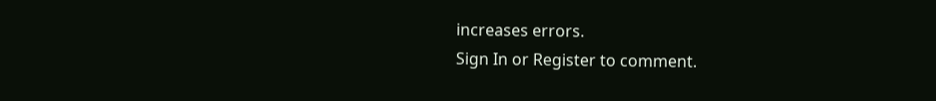increases errors.
Sign In or Register to comment.